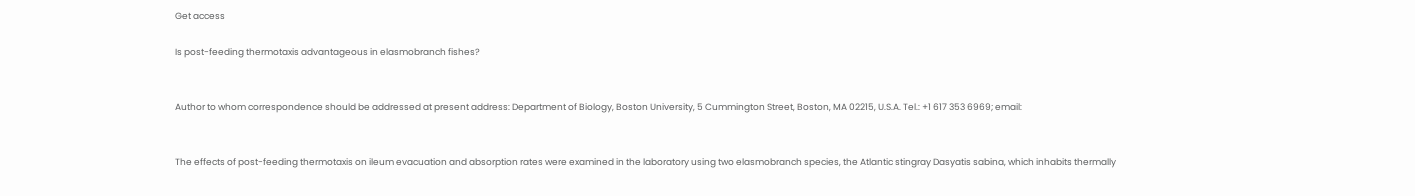Get access

Is post-feeding thermotaxis advantageous in elasmobranch fishes?


Author to whom correspondence should be addressed at present address: Department of Biology, Boston University, 5 Cummington Street, Boston, MA 02215, U.S.A. Tel.: +1 617 353 6969; email:


The effects of post-feeding thermotaxis on ileum evacuation and absorption rates were examined in the laboratory using two elasmobranch species, the Atlantic stingray Dasyatis sabina, which inhabits thermally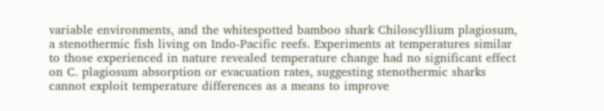variable environments, and the whitespotted bamboo shark Chiloscyllium plagiosum, a stenothermic fish living on Indo-Pacific reefs. Experiments at temperatures similar to those experienced in nature revealed temperature change had no significant effect on C. plagiosum absorption or evacuation rates, suggesting stenothermic sharks cannot exploit temperature differences as a means to improve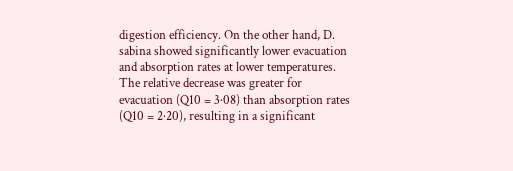digestion efficiency. On the other hand, D. sabina showed significantly lower evacuation and absorption rates at lower temperatures. The relative decrease was greater for evacuation (Q10 = 3·08) than absorption rates (Q10 = 2·20), resulting in a significant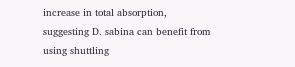increase in total absorption, suggesting D. sabina can benefit from using shuttling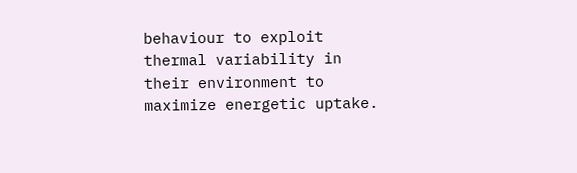behaviour to exploit thermal variability in their environment to maximize energetic uptake.